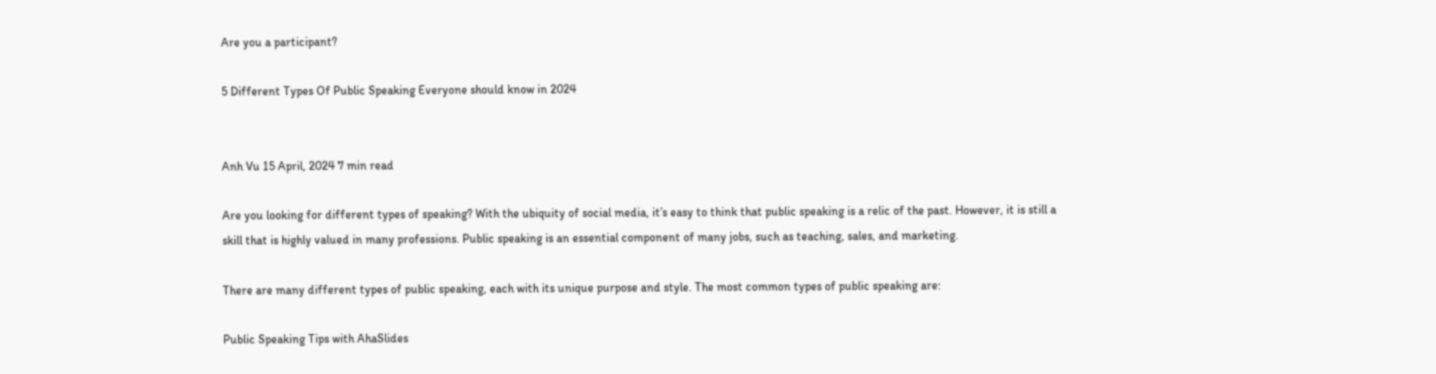Are you a participant?

5 Different Types Of Public Speaking Everyone should know in 2024


Anh Vu 15 April, 2024 7 min read

Are you looking for different types of speaking? With the ubiquity of social media, it’s easy to think that public speaking is a relic of the past. However, it is still a skill that is highly valued in many professions. Public speaking is an essential component of many jobs, such as teaching, sales, and marketing.

There are many different types of public speaking, each with its unique purpose and style. The most common types of public speaking are:

Public Speaking Tips with AhaSlides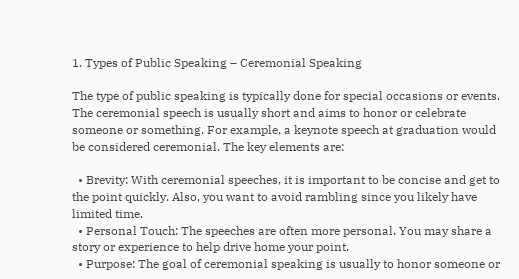1. Types of Public Speaking – Ceremonial Speaking

The type of public speaking is typically done for special occasions or events. The ceremonial speech is usually short and aims to honor or celebrate someone or something. For example, a keynote speech at graduation would be considered ceremonial. The key elements are:

  • Brevity: With ceremonial speeches, it is important to be concise and get to the point quickly. Also, you want to avoid rambling since you likely have limited time.
  • Personal Touch: The speeches are often more personal. You may share a story or experience to help drive home your point.
  • Purpose: The goal of ceremonial speaking is usually to honor someone or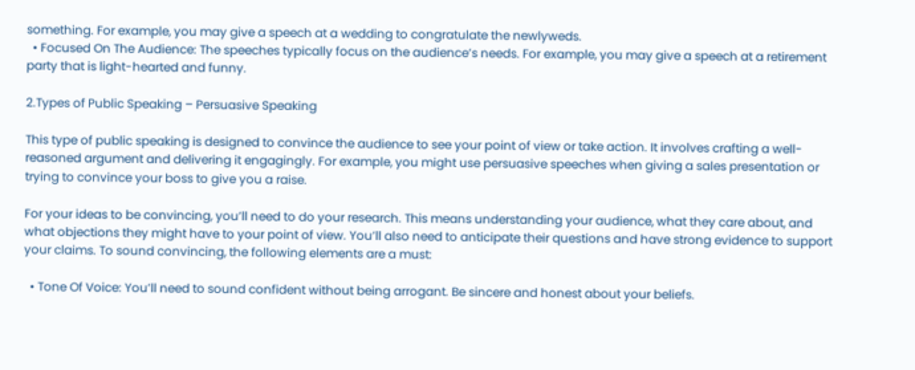something. For example, you may give a speech at a wedding to congratulate the newlyweds.
  • Focused On The Audience: The speeches typically focus on the audience’s needs. For example, you may give a speech at a retirement party that is light-hearted and funny.

2.Types of Public Speaking – Persuasive Speaking

This type of public speaking is designed to convince the audience to see your point of view or take action. It involves crafting a well-reasoned argument and delivering it engagingly. For example, you might use persuasive speeches when giving a sales presentation or trying to convince your boss to give you a raise.

For your ideas to be convincing, you’ll need to do your research. This means understanding your audience, what they care about, and what objections they might have to your point of view. You’ll also need to anticipate their questions and have strong evidence to support your claims. To sound convincing, the following elements are a must:

  • Tone Of Voice: You’ll need to sound confident without being arrogant. Be sincere and honest about your beliefs.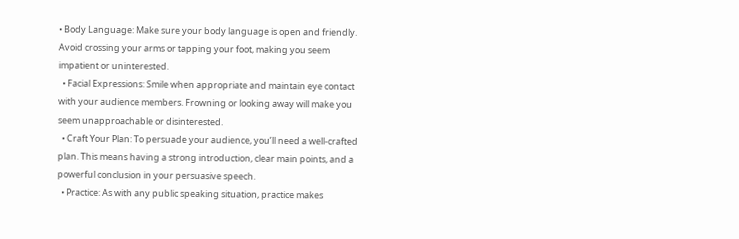• Body Language: Make sure your body language is open and friendly. Avoid crossing your arms or tapping your foot, making you seem impatient or uninterested.
  • Facial Expressions: Smile when appropriate and maintain eye contact with your audience members. Frowning or looking away will make you seem unapproachable or disinterested.
  • Craft Your Plan: To persuade your audience, you’ll need a well-crafted plan. This means having a strong introduction, clear main points, and a powerful conclusion in your persuasive speech.
  • Practice: As with any public speaking situation, practice makes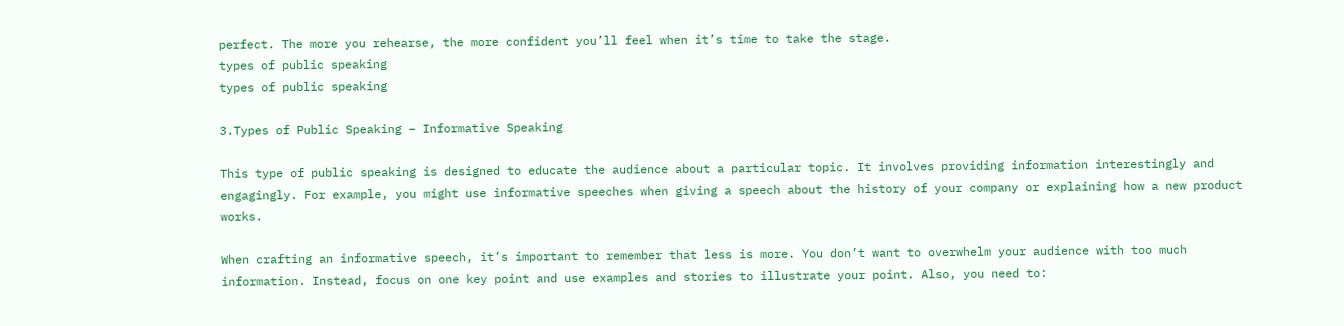perfect. The more you rehearse, the more confident you’ll feel when it’s time to take the stage.
types of public speaking
types of public speaking

3.Types of Public Speaking – Informative Speaking

This type of public speaking is designed to educate the audience about a particular topic. It involves providing information interestingly and engagingly. For example, you might use informative speeches when giving a speech about the history of your company or explaining how a new product works.

When crafting an informative speech, it’s important to remember that less is more. You don’t want to overwhelm your audience with too much information. Instead, focus on one key point and use examples and stories to illustrate your point. Also, you need to: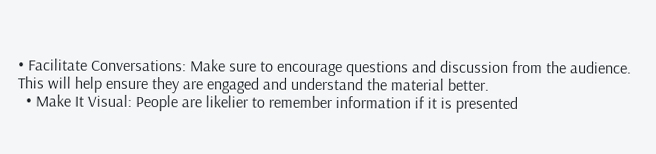• Facilitate Conversations: Make sure to encourage questions and discussion from the audience. This will help ensure they are engaged and understand the material better.
  • Make It Visual: People are likelier to remember information if it is presented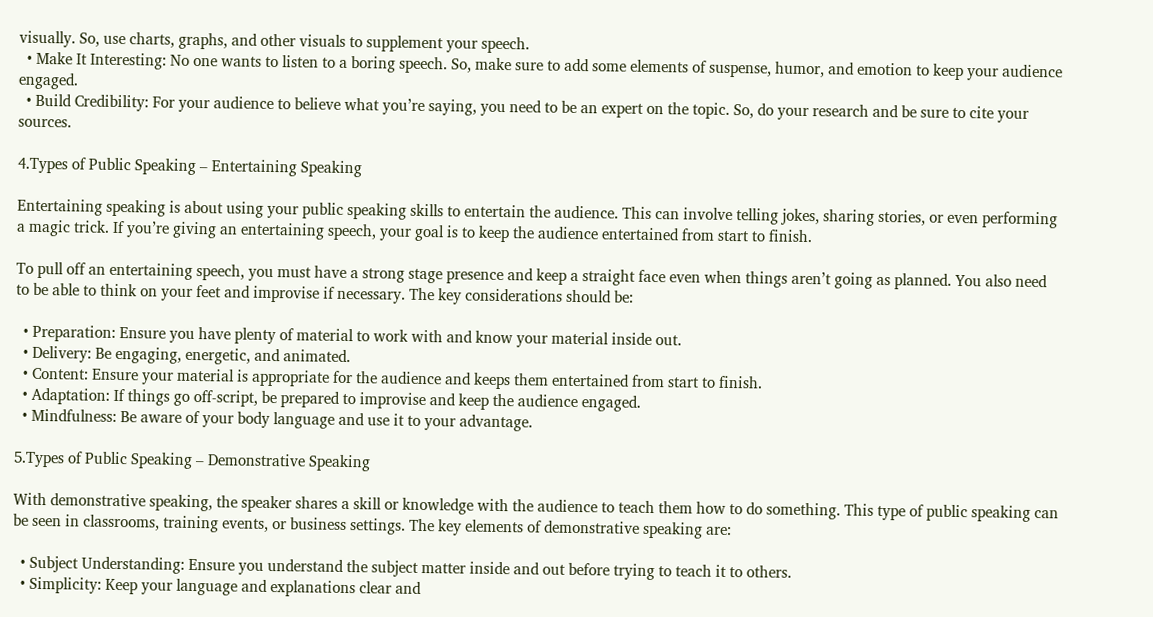visually. So, use charts, graphs, and other visuals to supplement your speech.
  • Make It Interesting: No one wants to listen to a boring speech. So, make sure to add some elements of suspense, humor, and emotion to keep your audience engaged.
  • Build Credibility: For your audience to believe what you’re saying, you need to be an expert on the topic. So, do your research and be sure to cite your sources.

4.Types of Public Speaking – Entertaining Speaking

Entertaining speaking is about using your public speaking skills to entertain the audience. This can involve telling jokes, sharing stories, or even performing a magic trick. If you’re giving an entertaining speech, your goal is to keep the audience entertained from start to finish.

To pull off an entertaining speech, you must have a strong stage presence and keep a straight face even when things aren’t going as planned. You also need to be able to think on your feet and improvise if necessary. The key considerations should be:

  • Preparation: Ensure you have plenty of material to work with and know your material inside out.
  • Delivery: Be engaging, energetic, and animated.
  • Content: Ensure your material is appropriate for the audience and keeps them entertained from start to finish.
  • Adaptation: If things go off-script, be prepared to improvise and keep the audience engaged.
  • Mindfulness: Be aware of your body language and use it to your advantage.

5.Types of Public Speaking – Demonstrative Speaking

With demonstrative speaking, the speaker shares a skill or knowledge with the audience to teach them how to do something. This type of public speaking can be seen in classrooms, training events, or business settings. The key elements of demonstrative speaking are:

  • Subject Understanding: Ensure you understand the subject matter inside and out before trying to teach it to others.
  • Simplicity: Keep your language and explanations clear and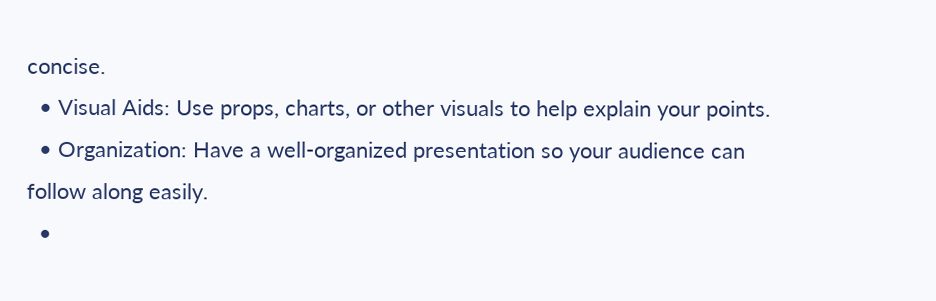concise.
  • Visual Aids: Use props, charts, or other visuals to help explain your points.
  • Organization: Have a well-organized presentation so your audience can follow along easily.
  •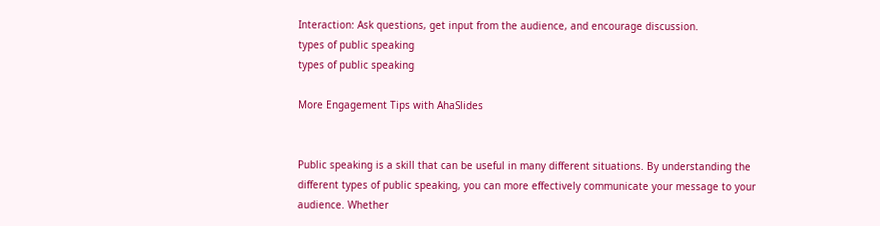Interaction: Ask questions, get input from the audience, and encourage discussion.
types of public speaking
types of public speaking

More Engagement Tips with AhaSlides


Public speaking is a skill that can be useful in many different situations. By understanding the different types of public speaking, you can more effectively communicate your message to your audience. Whether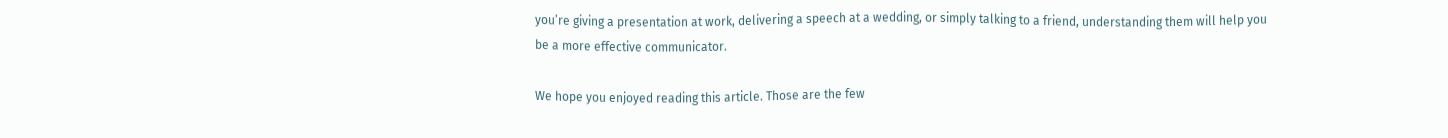you’re giving a presentation at work, delivering a speech at a wedding, or simply talking to a friend, understanding them will help you be a more effective communicator.

We hope you enjoyed reading this article. Those are the few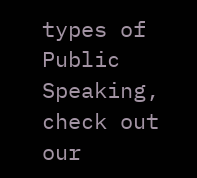types of Public Speaking, check out our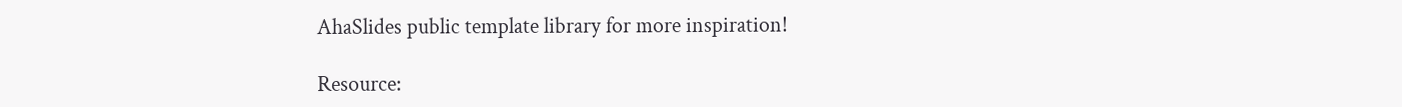AhaSlides public template library for more inspiration!

Resource: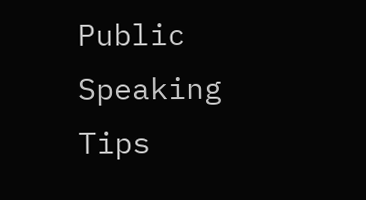Public Speaking Tips